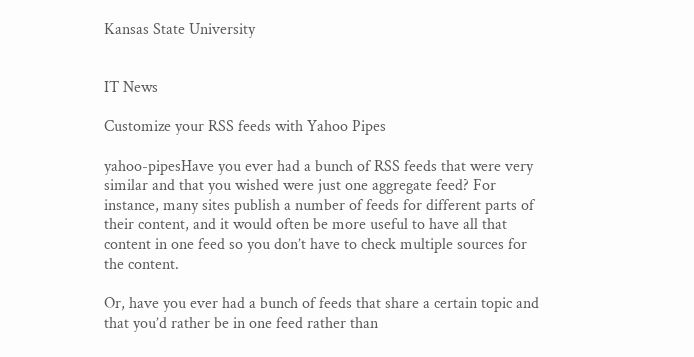Kansas State University


IT News

Customize your RSS feeds with Yahoo Pipes

yahoo-pipesHave you ever had a bunch of RSS feeds that were very similar and that you wished were just one aggregate feed? For instance, many sites publish a number of feeds for different parts of their content, and it would often be more useful to have all that content in one feed so you don’t have to check multiple sources for the content.

Or, have you ever had a bunch of feeds that share a certain topic and that you’d rather be in one feed rather than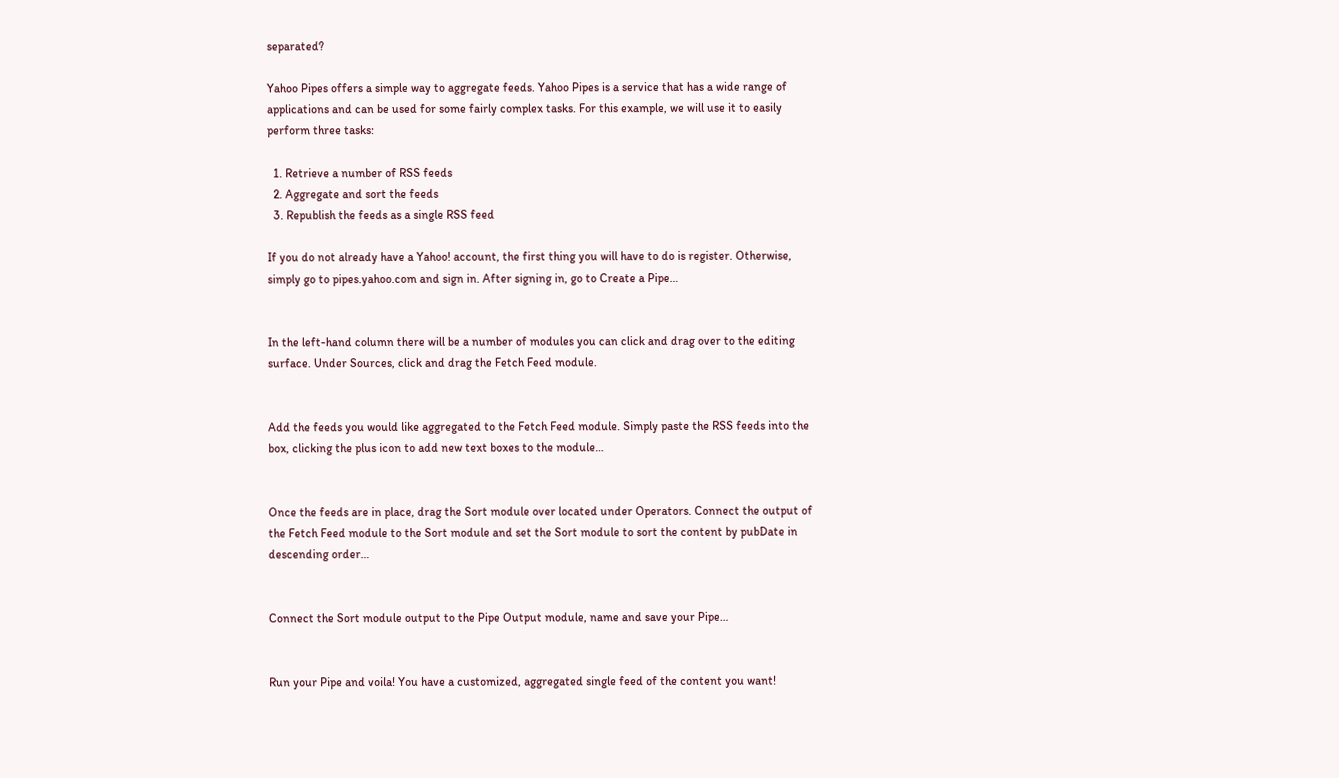separated?

Yahoo Pipes offers a simple way to aggregate feeds. Yahoo Pipes is a service that has a wide range of applications and can be used for some fairly complex tasks. For this example, we will use it to easily perform three tasks:

  1. Retrieve a number of RSS feeds
  2. Aggregate and sort the feeds
  3. Republish the feeds as a single RSS feed

If you do not already have a Yahoo! account, the first thing you will have to do is register. Otherwise, simply go to pipes.yahoo.com and sign in. After signing in, go to Create a Pipe…


In the left-hand column there will be a number of modules you can click and drag over to the editing surface. Under Sources, click and drag the Fetch Feed module.


Add the feeds you would like aggregated to the Fetch Feed module. Simply paste the RSS feeds into the box, clicking the plus icon to add new text boxes to the module…


Once the feeds are in place, drag the Sort module over located under Operators. Connect the output of the Fetch Feed module to the Sort module and set the Sort module to sort the content by pubDate in descending order…


Connect the Sort module output to the Pipe Output module, name and save your Pipe…


Run your Pipe and voila! You have a customized, aggregated single feed of the content you want!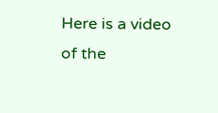Here is a video of the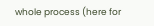whole process (here for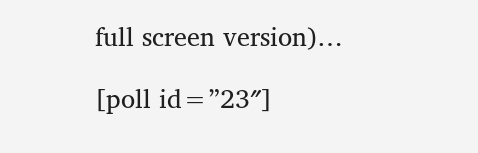full screen version)…

[poll id=”23″]